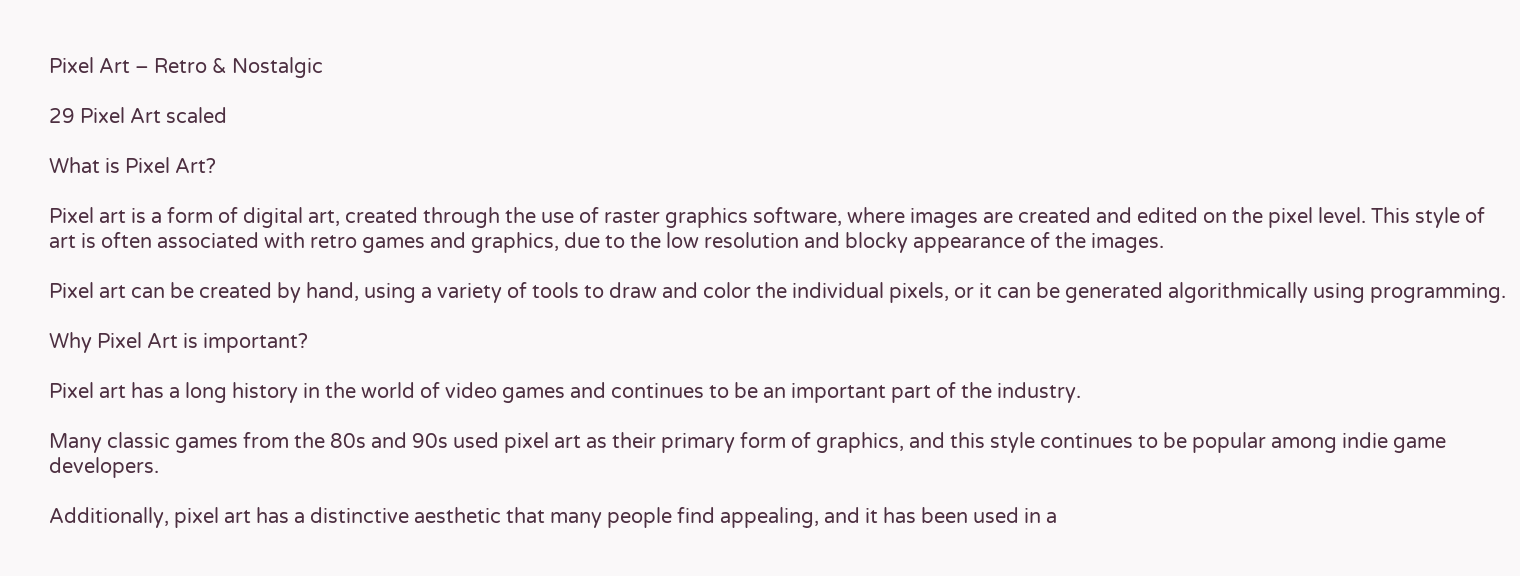Pixel Art – Retro & Nostalgic

29 Pixel Art scaled

What is Pixel Art?

Pixel art is a form of digital art, created through the use of raster graphics software, where images are created and edited on the pixel level. This style of art is often associated with retro games and graphics, due to the low resolution and blocky appearance of the images.

Pixel art can be created by hand, using a variety of tools to draw and color the individual pixels, or it can be generated algorithmically using programming.

Why Pixel Art is important?

Pixel art has a long history in the world of video games and continues to be an important part of the industry.

Many classic games from the 80s and 90s used pixel art as their primary form of graphics, and this style continues to be popular among indie game developers.

Additionally, pixel art has a distinctive aesthetic that many people find appealing, and it has been used in a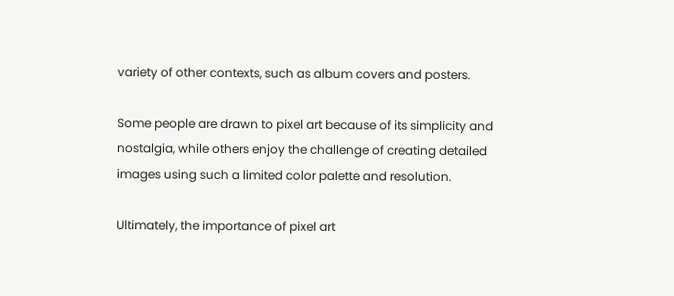variety of other contexts, such as album covers and posters.

Some people are drawn to pixel art because of its simplicity and nostalgia, while others enjoy the challenge of creating detailed images using such a limited color palette and resolution.

Ultimately, the importance of pixel art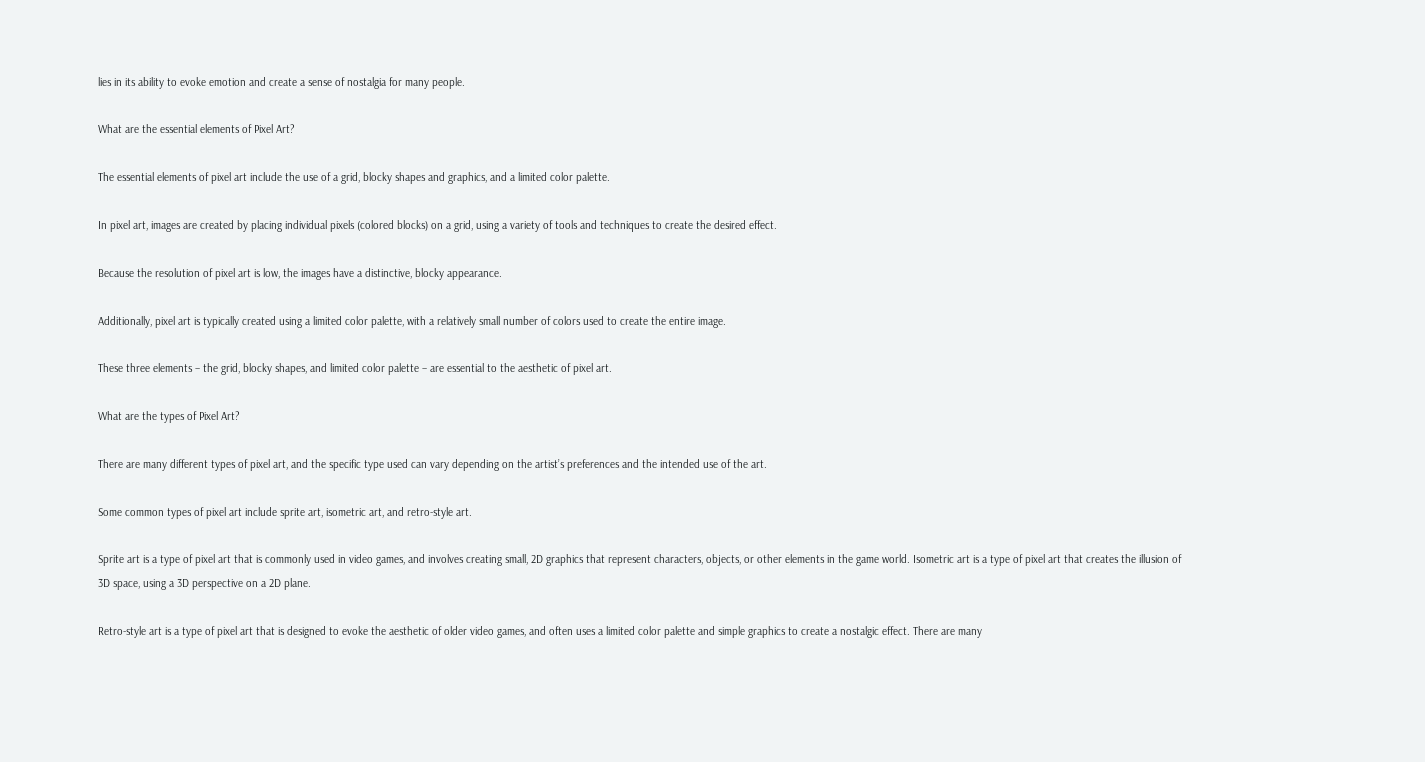lies in its ability to evoke emotion and create a sense of nostalgia for many people.

What are the essential elements of Pixel Art?

The essential elements of pixel art include the use of a grid, blocky shapes and graphics, and a limited color palette.

In pixel art, images are created by placing individual pixels (colored blocks) on a grid, using a variety of tools and techniques to create the desired effect.

Because the resolution of pixel art is low, the images have a distinctive, blocky appearance.

Additionally, pixel art is typically created using a limited color palette, with a relatively small number of colors used to create the entire image.

These three elements – the grid, blocky shapes, and limited color palette – are essential to the aesthetic of pixel art.

What are the types of Pixel Art?

There are many different types of pixel art, and the specific type used can vary depending on the artist’s preferences and the intended use of the art.

Some common types of pixel art include sprite art, isometric art, and retro-style art.

Sprite art is a type of pixel art that is commonly used in video games, and involves creating small, 2D graphics that represent characters, objects, or other elements in the game world. Isometric art is a type of pixel art that creates the illusion of 3D space, using a 3D perspective on a 2D plane.

Retro-style art is a type of pixel art that is designed to evoke the aesthetic of older video games, and often uses a limited color palette and simple graphics to create a nostalgic effect. There are many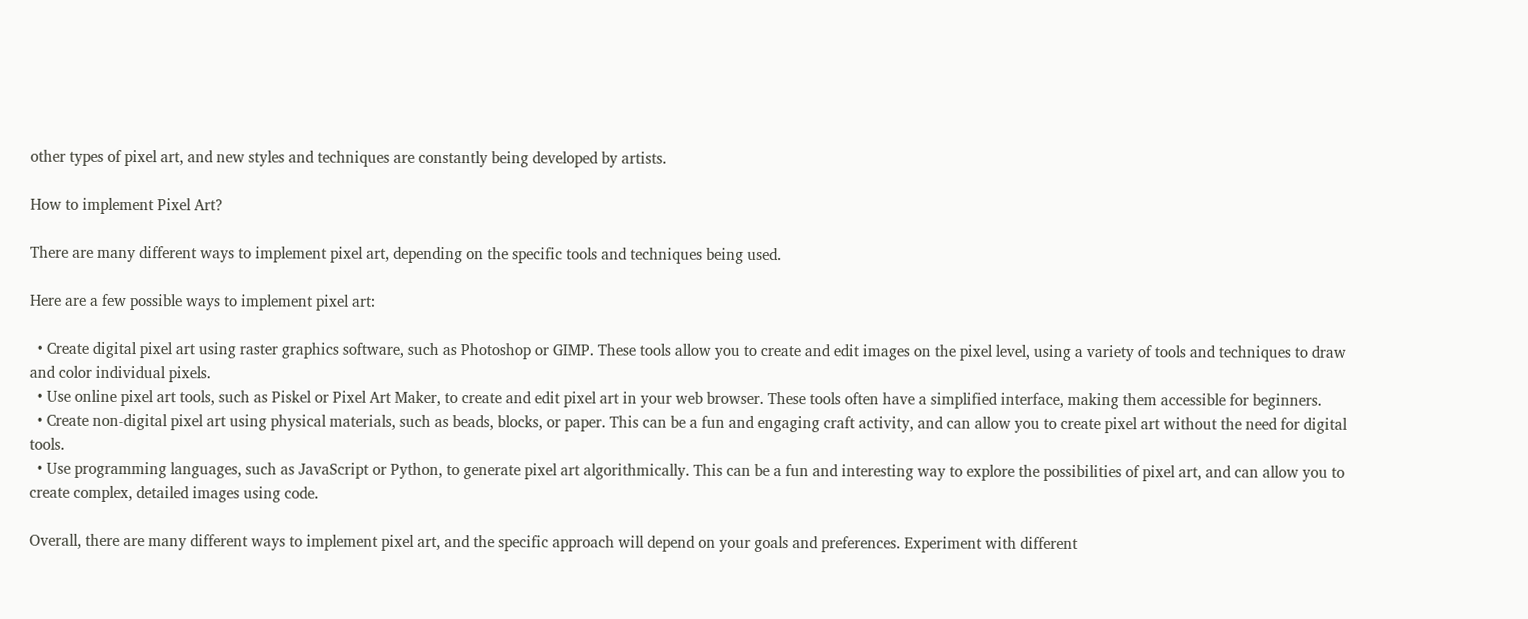other types of pixel art, and new styles and techniques are constantly being developed by artists.

How to implement Pixel Art?

There are many different ways to implement pixel art, depending on the specific tools and techniques being used.

Here are a few possible ways to implement pixel art:

  • Create digital pixel art using raster graphics software, such as Photoshop or GIMP. These tools allow you to create and edit images on the pixel level, using a variety of tools and techniques to draw and color individual pixels.
  • Use online pixel art tools, such as Piskel or Pixel Art Maker, to create and edit pixel art in your web browser. These tools often have a simplified interface, making them accessible for beginners.
  • Create non-digital pixel art using physical materials, such as beads, blocks, or paper. This can be a fun and engaging craft activity, and can allow you to create pixel art without the need for digital tools.
  • Use programming languages, such as JavaScript or Python, to generate pixel art algorithmically. This can be a fun and interesting way to explore the possibilities of pixel art, and can allow you to create complex, detailed images using code.

Overall, there are many different ways to implement pixel art, and the specific approach will depend on your goals and preferences. Experiment with different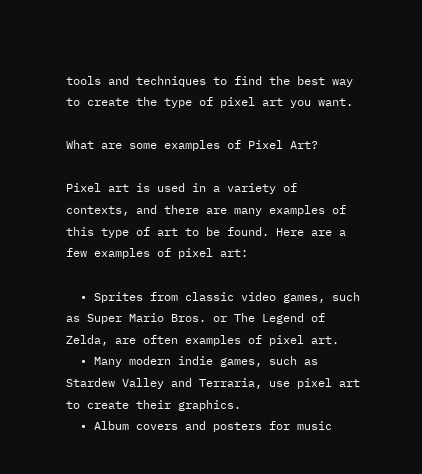tools and techniques to find the best way to create the type of pixel art you want.

What are some examples of Pixel Art?

Pixel art is used in a variety of contexts, and there are many examples of this type of art to be found. Here are a few examples of pixel art:

  • Sprites from classic video games, such as Super Mario Bros. or The Legend of Zelda, are often examples of pixel art.
  • Many modern indie games, such as Stardew Valley and Terraria, use pixel art to create their graphics.
  • Album covers and posters for music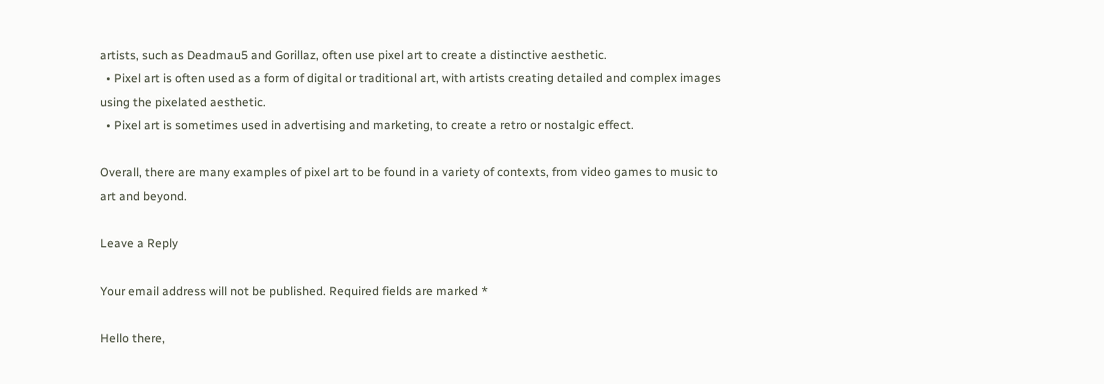artists, such as Deadmau5 and Gorillaz, often use pixel art to create a distinctive aesthetic.
  • Pixel art is often used as a form of digital or traditional art, with artists creating detailed and complex images using the pixelated aesthetic.
  • Pixel art is sometimes used in advertising and marketing, to create a retro or nostalgic effect.

Overall, there are many examples of pixel art to be found in a variety of contexts, from video games to music to art and beyond.

Leave a Reply

Your email address will not be published. Required fields are marked *

Hello there,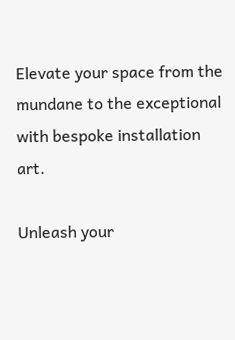Elevate your space from the mundane to the exceptional with bespoke installation art.

Unleash your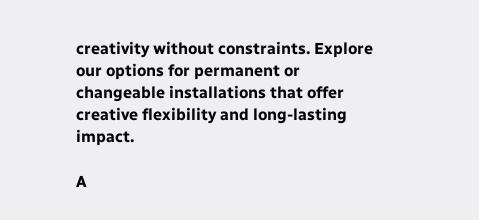creativity without constraints. Explore our options for permanent or changeable installations that offer creative flexibility and long-lasting impact.

A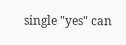single "yes" can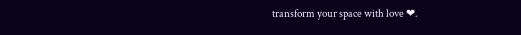transform your space with love ❤.